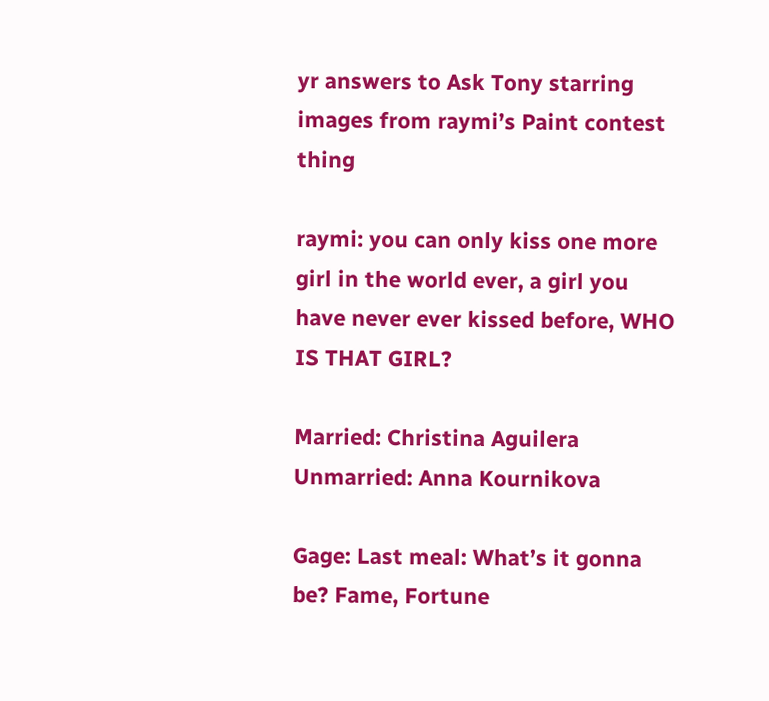yr answers to Ask Tony starring images from raymi’s Paint contest thing

raymi: you can only kiss one more girl in the world ever, a girl you have never ever kissed before, WHO IS THAT GIRL?

Married: Christina Aguilera
Unmarried: Anna Kournikova

Gage: Last meal: What’s it gonna be? Fame, Fortune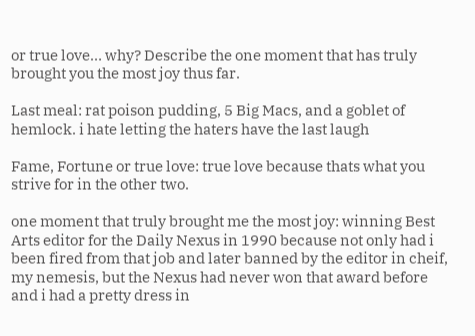or true love… why? Describe the one moment that has truly brought you the most joy thus far.

Last meal: rat poison pudding, 5 Big Macs, and a goblet of hemlock. i hate letting the haters have the last laugh

Fame, Fortune or true love: true love because thats what you strive for in the other two.

one moment that truly brought me the most joy: winning Best Arts editor for the Daily Nexus in 1990 because not only had i been fired from that job and later banned by the editor in cheif, my nemesis, but the Nexus had never won that award before and i had a pretty dress in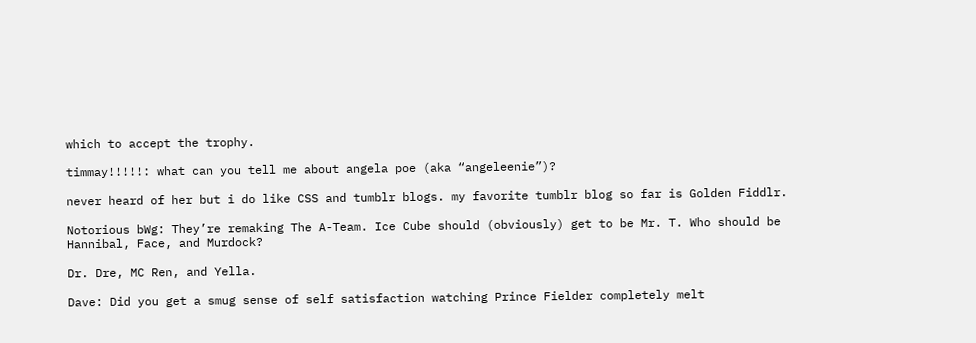which to accept the trophy.

timmay!!!!!: what can you tell me about angela poe (aka “angeleenie”)?

never heard of her but i do like CSS and tumblr blogs. my favorite tumblr blog so far is Golden Fiddlr.

Notorious bWg: They’re remaking The A-Team. Ice Cube should (obviously) get to be Mr. T. Who should be Hannibal, Face, and Murdock?

Dr. Dre, MC Ren, and Yella.

Dave: Did you get a smug sense of self satisfaction watching Prince Fielder completely melt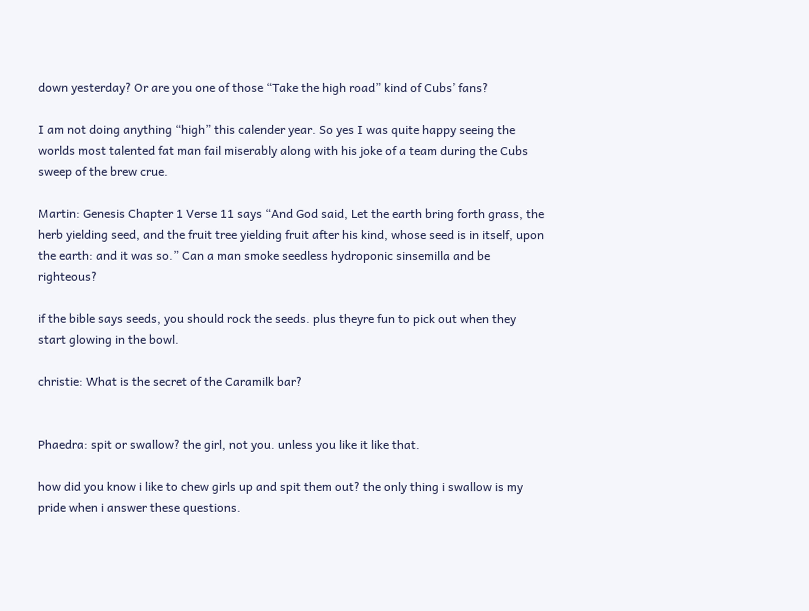down yesterday? Or are you one of those “Take the high road” kind of Cubs’ fans?

I am not doing anything “high” this calender year. So yes I was quite happy seeing the worlds most talented fat man fail miserably along with his joke of a team during the Cubs sweep of the brew crue.

Martin: Genesis Chapter 1 Verse 11 says “And God said, Let the earth bring forth grass, the herb yielding seed, and the fruit tree yielding fruit after his kind, whose seed is in itself, upon the earth: and it was so.” Can a man smoke seedless hydroponic sinsemilla and be righteous?

if the bible says seeds, you should rock the seeds. plus theyre fun to pick out when they start glowing in the bowl.

christie: What is the secret of the Caramilk bar?


Phaedra: spit or swallow? the girl, not you. unless you like it like that.

how did you know i like to chew girls up and spit them out? the only thing i swallow is my pride when i answer these questions.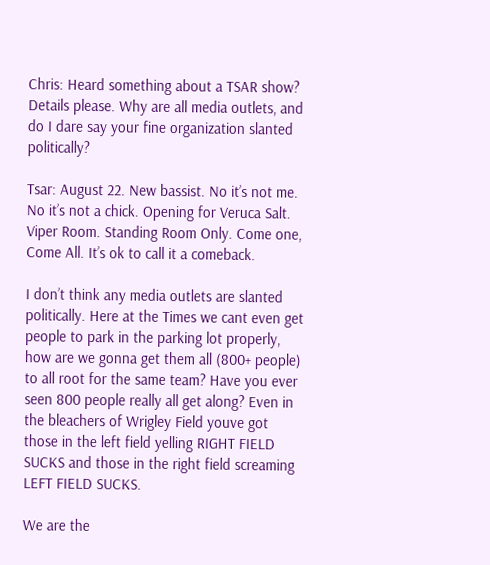Chris: Heard something about a TSAR show? Details please. Why are all media outlets, and do I dare say your fine organization slanted politically?

Tsar: August 22. New bassist. No it’s not me. No it’s not a chick. Opening for Veruca Salt. Viper Room. Standing Room Only. Come one, Come All. It’s ok to call it a comeback.

I don’t think any media outlets are slanted politically. Here at the Times we cant even get people to park in the parking lot properly, how are we gonna get them all (800+ people) to all root for the same team? Have you ever seen 800 people really all get along? Even in the bleachers of Wrigley Field youve got those in the left field yelling RIGHT FIELD SUCKS and those in the right field screaming LEFT FIELD SUCKS.

We are the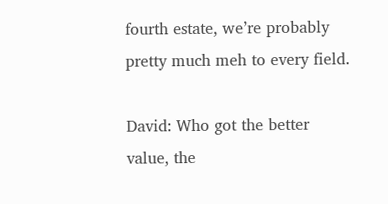fourth estate, we’re probably pretty much meh to every field.

David: Who got the better value, the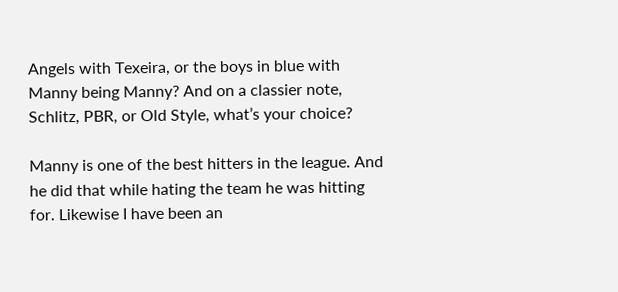Angels with Texeira, or the boys in blue with Manny being Manny? And on a classier note, Schlitz, PBR, or Old Style, what’s your choice?

Manny is one of the best hitters in the league. And he did that while hating the team he was hitting for. Likewise I have been an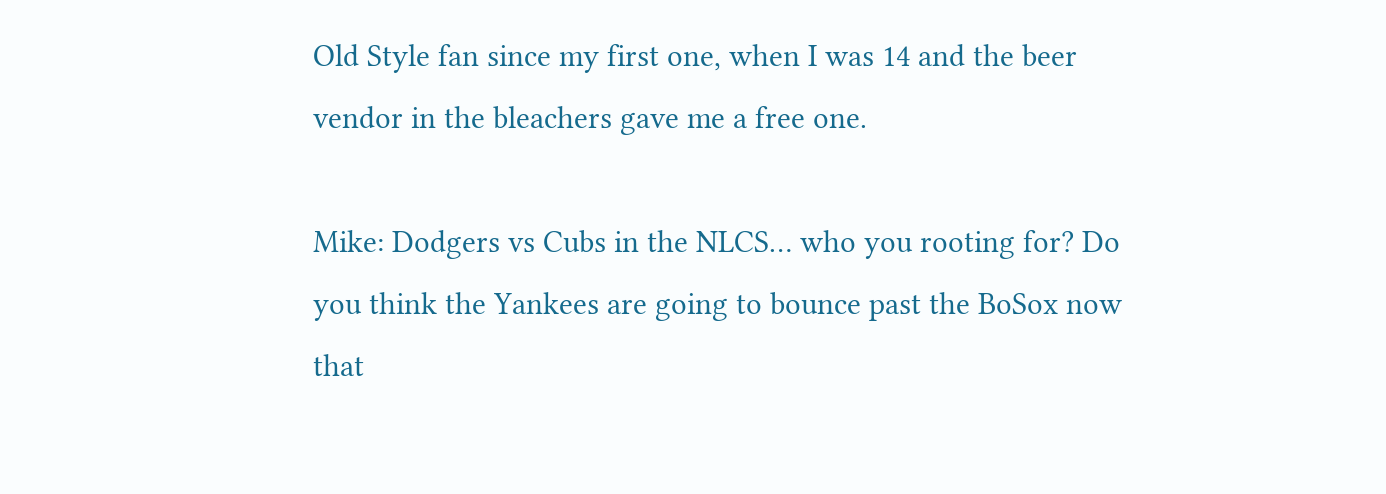Old Style fan since my first one, when I was 14 and the beer vendor in the bleachers gave me a free one.

Mike: Dodgers vs Cubs in the NLCS… who you rooting for? Do you think the Yankees are going to bounce past the BoSox now that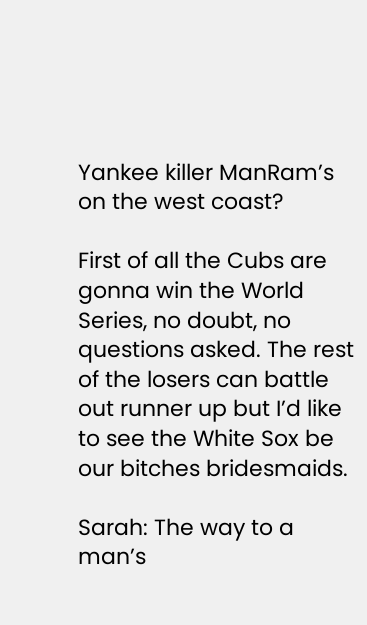Yankee killer ManRam’s on the west coast?

First of all the Cubs are gonna win the World Series, no doubt, no questions asked. The rest of the losers can battle out runner up but I’d like to see the White Sox be our bitches bridesmaids.

Sarah: The way to a man’s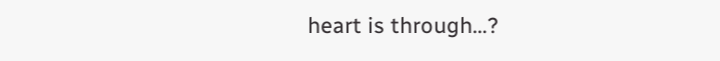heart is through…?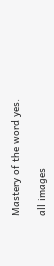Mastery of the word yes.

all images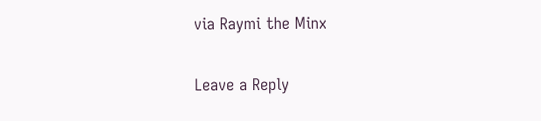via Raymi the Minx

Leave a Reply